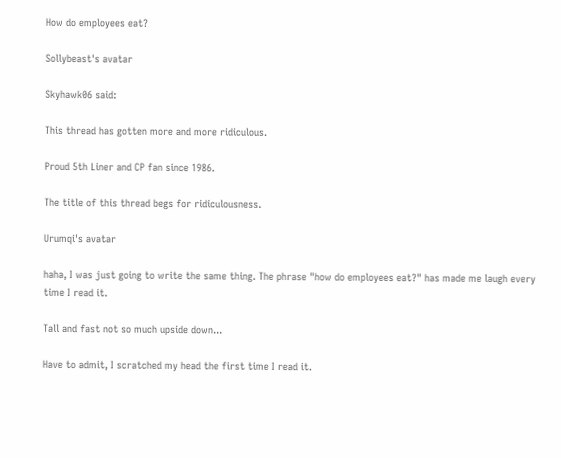How do employees eat?

Sollybeast's avatar

Skyhawk06 said:

This thread has gotten more and more ridiculous.

Proud 5th Liner and CP fan since 1986.

The title of this thread begs for ridiculousness.

Urumqi's avatar

haha, I was just going to write the same thing. The phrase "how do employees eat?" has made me laugh every time I read it.

Tall and fast not so much upside down...

Have to admit, I scratched my head the first time I read it.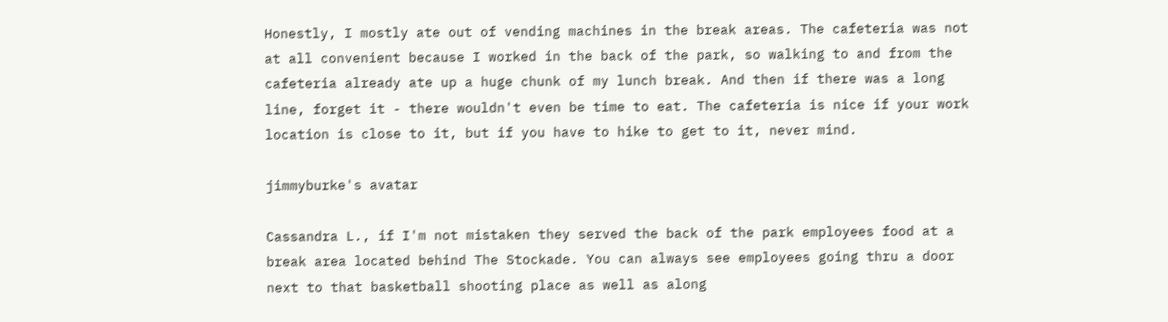Honestly, I mostly ate out of vending machines in the break areas. The cafeteria was not at all convenient because I worked in the back of the park, so walking to and from the cafeteria already ate up a huge chunk of my lunch break. And then if there was a long line, forget it - there wouldn't even be time to eat. The cafeteria is nice if your work location is close to it, but if you have to hike to get to it, never mind.

jimmyburke's avatar

Cassandra L., if I'm not mistaken they served the back of the park employees food at a break area located behind The Stockade. You can always see employees going thru a door next to that basketball shooting place as well as along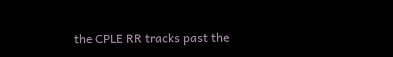the CPLE RR tracks past the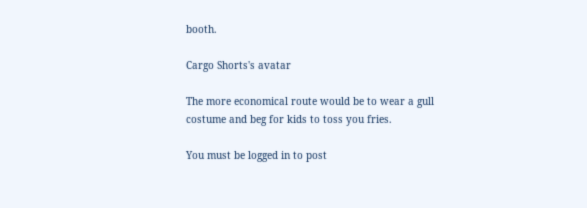booth.

Cargo Shorts's avatar

The more economical route would be to wear a gull costume and beg for kids to toss you fries.

You must be logged in to post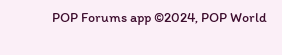POP Forums app ©2024, POP World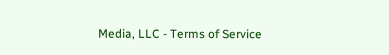Media, LLC - Terms of Service